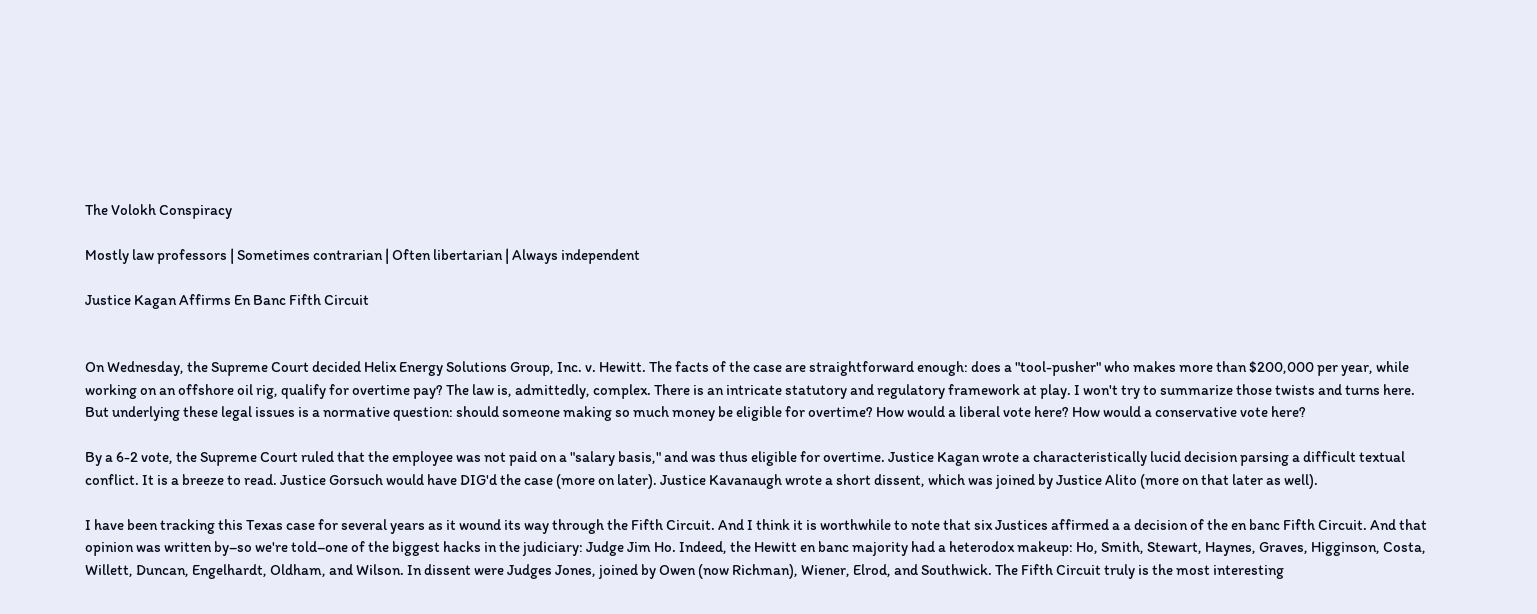The Volokh Conspiracy

Mostly law professors | Sometimes contrarian | Often libertarian | Always independent

Justice Kagan Affirms En Banc Fifth Circuit


On Wednesday, the Supreme Court decided Helix Energy Solutions Group, Inc. v. Hewitt. The facts of the case are straightforward enough: does a "tool-pusher" who makes more than $200,000 per year, while working on an offshore oil rig, qualify for overtime pay? The law is, admittedly, complex. There is an intricate statutory and regulatory framework at play. I won't try to summarize those twists and turns here. But underlying these legal issues is a normative question: should someone making so much money be eligible for overtime? How would a liberal vote here? How would a conservative vote here?

By a 6-2 vote, the Supreme Court ruled that the employee was not paid on a "salary basis," and was thus eligible for overtime. Justice Kagan wrote a characteristically lucid decision parsing a difficult textual conflict. It is a breeze to read. Justice Gorsuch would have DIG'd the case (more on later). Justice Kavanaugh wrote a short dissent, which was joined by Justice Alito (more on that later as well).

I have been tracking this Texas case for several years as it wound its way through the Fifth Circuit. And I think it is worthwhile to note that six Justices affirmed a a decision of the en banc Fifth Circuit. And that opinion was written by–so we're told–one of the biggest hacks in the judiciary: Judge Jim Ho. Indeed, the Hewitt en banc majority had a heterodox makeup: Ho, Smith, Stewart, Haynes, Graves, Higginson, Costa, Willett, Duncan, Engelhardt, Oldham, and Wilson. In dissent were Judges Jones, joined by Owen (now Richman), Wiener, Elrod, and Southwick. The Fifth Circuit truly is the most interesting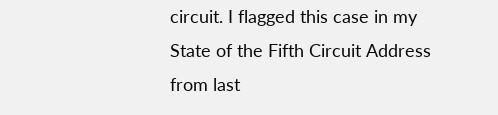circuit. I flagged this case in my State of the Fifth Circuit Address from last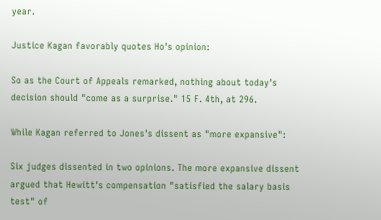year.

Justice Kagan favorably quotes Ho's opinion:

So as the Court of Appeals remarked, nothing about today's decision should "come as a surprise." 15 F. 4th, at 296.

While Kagan referred to Jones's dissent as "more expansive":

Six judges dissented in two opinions. The more expansive dissent argued that Hewitt's compensation "satisfied the salary basis test" of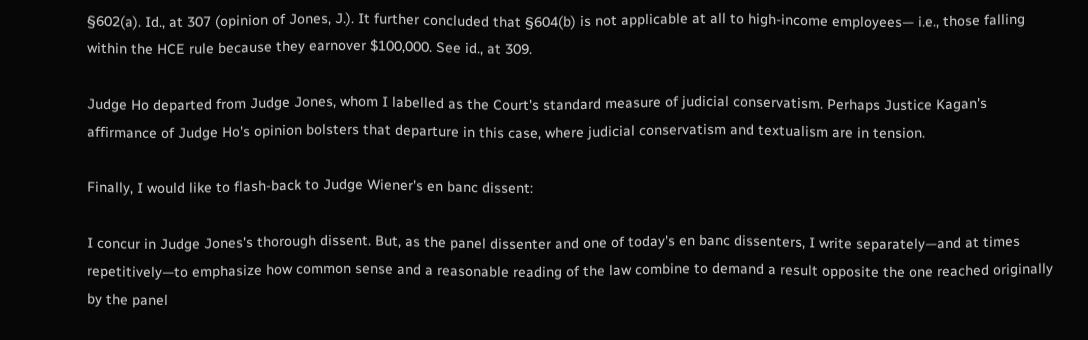§602(a). Id., at 307 (opinion of Jones, J.). It further concluded that §604(b) is not applicable at all to high-income employees— i.e., those falling within the HCE rule because they earnover $100,000. See id., at 309.

Judge Ho departed from Judge Jones, whom I labelled as the Court's standard measure of judicial conservatism. Perhaps Justice Kagan's affirmance of Judge Ho's opinion bolsters that departure in this case, where judicial conservatism and textualism are in tension.

Finally, I would like to flash-back to Judge Wiener's en banc dissent:

I concur in Judge Jones's thorough dissent. But, as the panel dissenter and one of today's en banc dissenters, I write separately—and at times repetitively—to emphasize how common sense and a reasonable reading of the law combine to demand a result opposite the one reached originally by the panel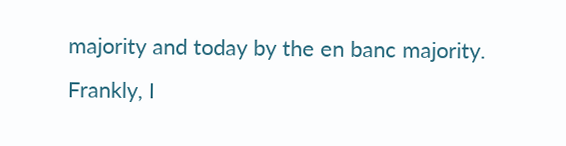majority and today by the en banc majority. Frankly, I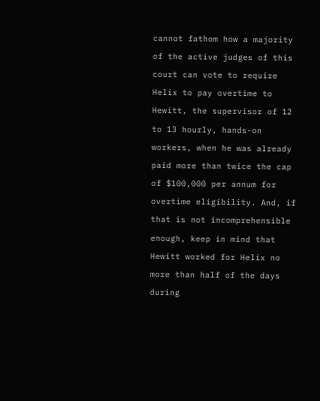cannot fathom how a majority of the active judges of this court can vote to require Helix to pay overtime to Hewitt, the supervisor of 12 to 13 hourly, hands-on workers, when he was already paid more than twice the cap of $100,000 per annum for overtime eligibility. And, if that is not incomprehensible enough, keep in mind that Hewitt worked for Helix no more than half of the days during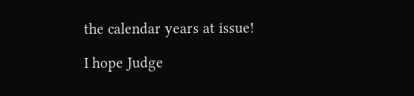the calendar years at issue!

I hope Judge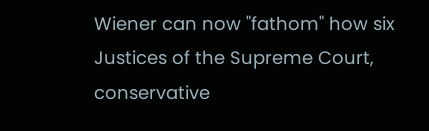Wiener can now "fathom" how six Justices of the Supreme Court, conservative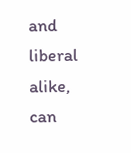and liberal alike, can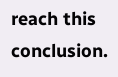reach this conclusion.